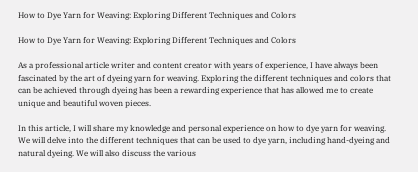How to Dye Yarn for Weaving: Exploring Different Techniques and Colors

How to Dye Yarn for Weaving: Exploring Different Techniques and Colors

As a professional article writer and content creator with years of experience, I have always been fascinated by the art of dyeing yarn for weaving. Exploring the different techniques and colors that can be achieved through dyeing has been a rewarding experience that has allowed me to create unique and beautiful woven pieces.

In this article, I will share my knowledge and personal experience on how to dye yarn for weaving. We will delve into the different techniques that can be used to dye yarn, including hand-dyeing and natural dyeing. We will also discuss the various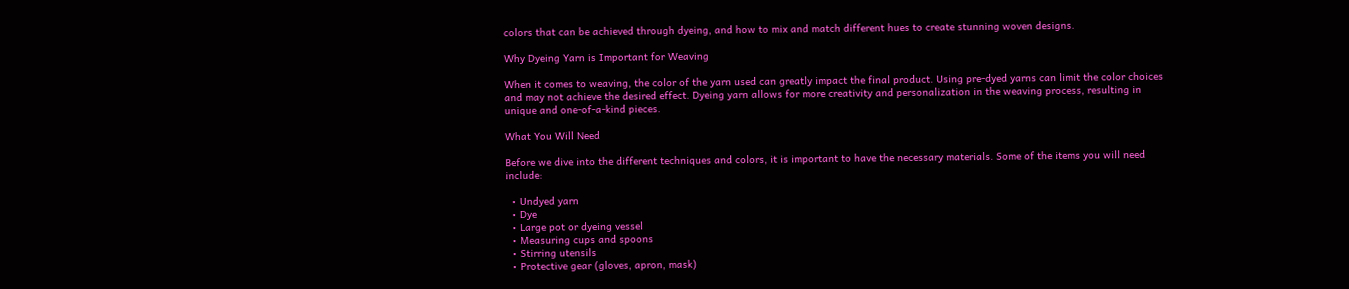colors that can be achieved through dyeing, and how to mix and match different hues to create stunning woven designs.

Why Dyeing Yarn is Important for Weaving

When it comes to weaving, the color of the yarn used can greatly impact the final product. Using pre-dyed yarns can limit the color choices and may not achieve the desired effect. Dyeing yarn allows for more creativity and personalization in the weaving process, resulting in unique and one-of-a-kind pieces.

What You Will Need

Before we dive into the different techniques and colors, it is important to have the necessary materials. Some of the items you will need include:

  • Undyed yarn
  • Dye
  • Large pot or dyeing vessel
  • Measuring cups and spoons
  • Stirring utensils
  • Protective gear (gloves, apron, mask)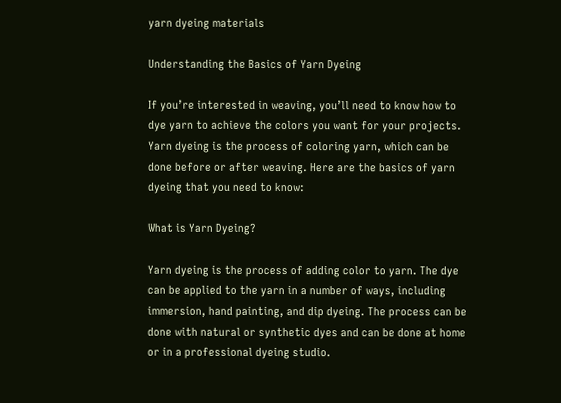yarn dyeing materials

Understanding the Basics of Yarn Dyeing

If you’re interested in weaving, you’ll need to know how to dye yarn to achieve the colors you want for your projects. Yarn dyeing is the process of coloring yarn, which can be done before or after weaving. Here are the basics of yarn dyeing that you need to know:

What is Yarn Dyeing?

Yarn dyeing is the process of adding color to yarn. The dye can be applied to the yarn in a number of ways, including immersion, hand painting, and dip dyeing. The process can be done with natural or synthetic dyes and can be done at home or in a professional dyeing studio.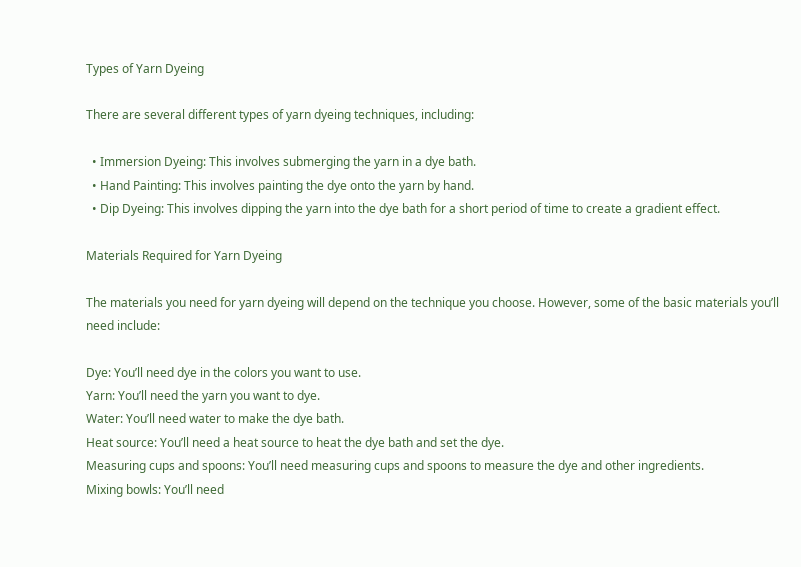Types of Yarn Dyeing

There are several different types of yarn dyeing techniques, including:

  • Immersion Dyeing: This involves submerging the yarn in a dye bath.
  • Hand Painting: This involves painting the dye onto the yarn by hand.
  • Dip Dyeing: This involves dipping the yarn into the dye bath for a short period of time to create a gradient effect.

Materials Required for Yarn Dyeing

The materials you need for yarn dyeing will depend on the technique you choose. However, some of the basic materials you’ll need include:

Dye: You’ll need dye in the colors you want to use.
Yarn: You’ll need the yarn you want to dye.
Water: You’ll need water to make the dye bath.
Heat source: You’ll need a heat source to heat the dye bath and set the dye.
Measuring cups and spoons: You’ll need measuring cups and spoons to measure the dye and other ingredients.
Mixing bowls: You’ll need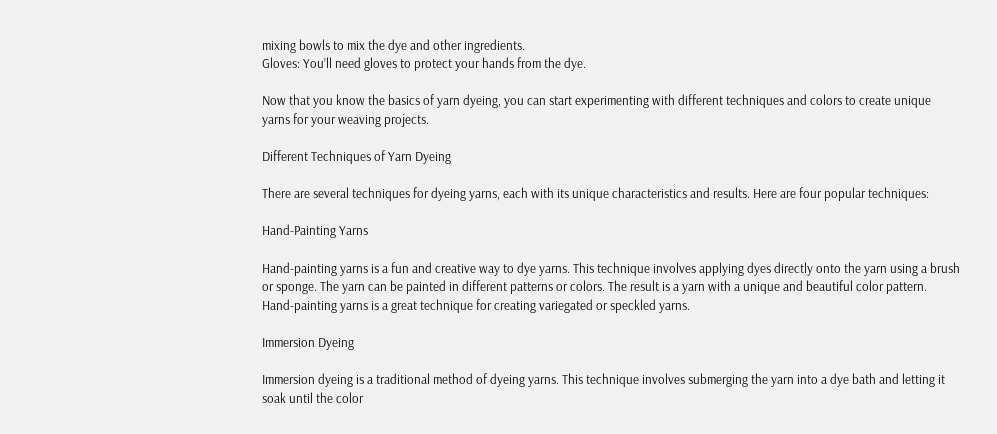mixing bowls to mix the dye and other ingredients.
Gloves: You’ll need gloves to protect your hands from the dye.

Now that you know the basics of yarn dyeing, you can start experimenting with different techniques and colors to create unique yarns for your weaving projects.

Different Techniques of Yarn Dyeing

There are several techniques for dyeing yarns, each with its unique characteristics and results. Here are four popular techniques:

Hand-Painting Yarns

Hand-painting yarns is a fun and creative way to dye yarns. This technique involves applying dyes directly onto the yarn using a brush or sponge. The yarn can be painted in different patterns or colors. The result is a yarn with a unique and beautiful color pattern. Hand-painting yarns is a great technique for creating variegated or speckled yarns.

Immersion Dyeing

Immersion dyeing is a traditional method of dyeing yarns. This technique involves submerging the yarn into a dye bath and letting it soak until the color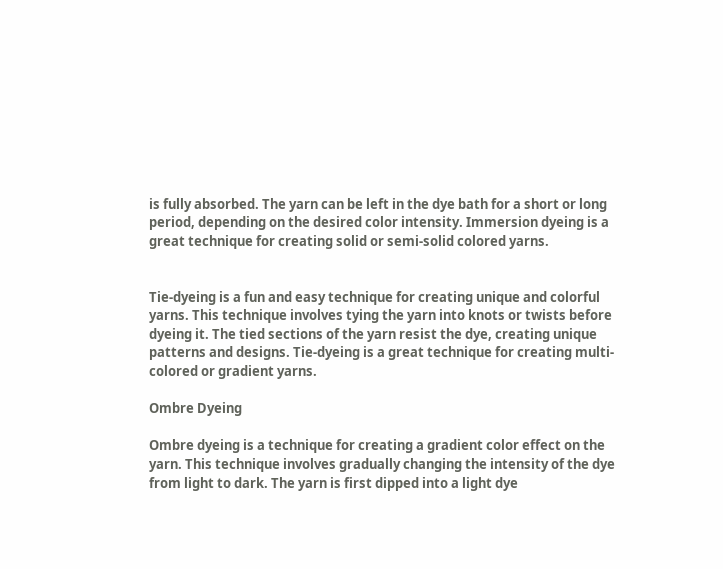is fully absorbed. The yarn can be left in the dye bath for a short or long period, depending on the desired color intensity. Immersion dyeing is a great technique for creating solid or semi-solid colored yarns.


Tie-dyeing is a fun and easy technique for creating unique and colorful yarns. This technique involves tying the yarn into knots or twists before dyeing it. The tied sections of the yarn resist the dye, creating unique patterns and designs. Tie-dyeing is a great technique for creating multi-colored or gradient yarns.

Ombre Dyeing

Ombre dyeing is a technique for creating a gradient color effect on the yarn. This technique involves gradually changing the intensity of the dye from light to dark. The yarn is first dipped into a light dye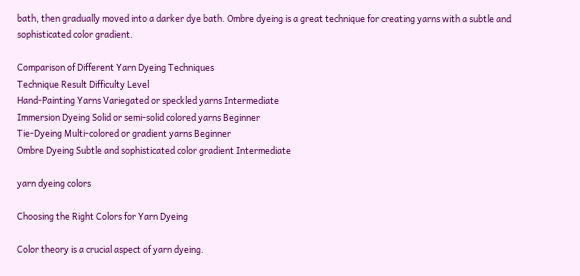bath, then gradually moved into a darker dye bath. Ombre dyeing is a great technique for creating yarns with a subtle and sophisticated color gradient.

Comparison of Different Yarn Dyeing Techniques
Technique Result Difficulty Level
Hand-Painting Yarns Variegated or speckled yarns Intermediate
Immersion Dyeing Solid or semi-solid colored yarns Beginner
Tie-Dyeing Multi-colored or gradient yarns Beginner
Ombre Dyeing Subtle and sophisticated color gradient Intermediate

yarn dyeing colors

Choosing the Right Colors for Yarn Dyeing

Color theory is a crucial aspect of yarn dyeing.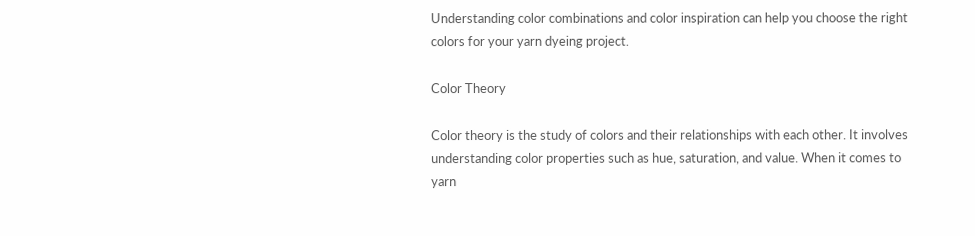Understanding color combinations and color inspiration can help you choose the right colors for your yarn dyeing project.

Color Theory

Color theory is the study of colors and their relationships with each other. It involves understanding color properties such as hue, saturation, and value. When it comes to yarn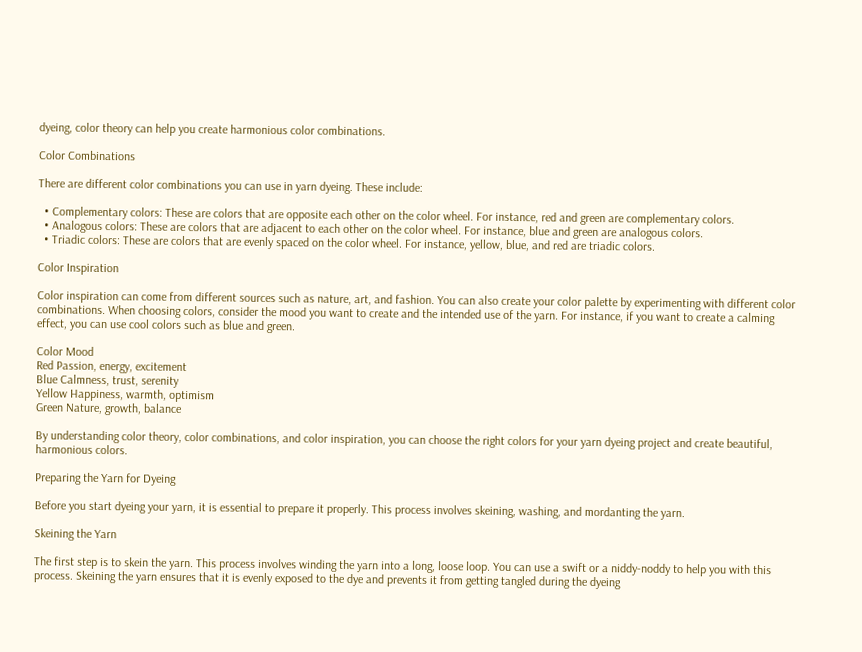dyeing, color theory can help you create harmonious color combinations.

Color Combinations

There are different color combinations you can use in yarn dyeing. These include:

  • Complementary colors: These are colors that are opposite each other on the color wheel. For instance, red and green are complementary colors.
  • Analogous colors: These are colors that are adjacent to each other on the color wheel. For instance, blue and green are analogous colors.
  • Triadic colors: These are colors that are evenly spaced on the color wheel. For instance, yellow, blue, and red are triadic colors.

Color Inspiration

Color inspiration can come from different sources such as nature, art, and fashion. You can also create your color palette by experimenting with different color combinations. When choosing colors, consider the mood you want to create and the intended use of the yarn. For instance, if you want to create a calming effect, you can use cool colors such as blue and green.

Color Mood
Red Passion, energy, excitement
Blue Calmness, trust, serenity
Yellow Happiness, warmth, optimism
Green Nature, growth, balance

By understanding color theory, color combinations, and color inspiration, you can choose the right colors for your yarn dyeing project and create beautiful, harmonious colors.

Preparing the Yarn for Dyeing

Before you start dyeing your yarn, it is essential to prepare it properly. This process involves skeining, washing, and mordanting the yarn.

Skeining the Yarn

The first step is to skein the yarn. This process involves winding the yarn into a long, loose loop. You can use a swift or a niddy-noddy to help you with this process. Skeining the yarn ensures that it is evenly exposed to the dye and prevents it from getting tangled during the dyeing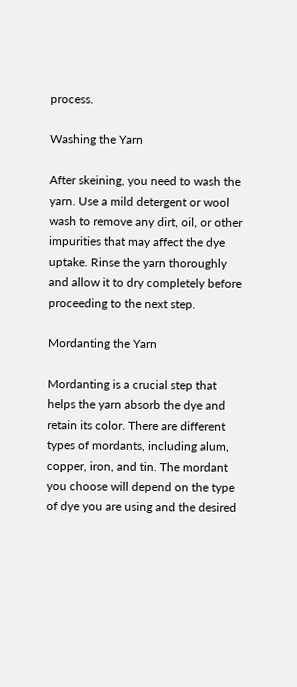process.

Washing the Yarn

After skeining, you need to wash the yarn. Use a mild detergent or wool wash to remove any dirt, oil, or other impurities that may affect the dye uptake. Rinse the yarn thoroughly and allow it to dry completely before proceeding to the next step.

Mordanting the Yarn

Mordanting is a crucial step that helps the yarn absorb the dye and retain its color. There are different types of mordants, including alum, copper, iron, and tin. The mordant you choose will depend on the type of dye you are using and the desired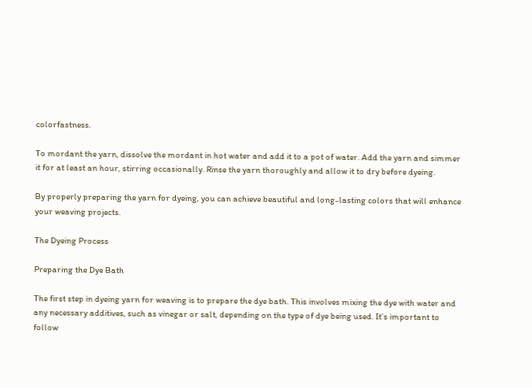colorfastness.

To mordant the yarn, dissolve the mordant in hot water and add it to a pot of water. Add the yarn and simmer it for at least an hour, stirring occasionally. Rinse the yarn thoroughly and allow it to dry before dyeing.

By properly preparing the yarn for dyeing, you can achieve beautiful and long-lasting colors that will enhance your weaving projects.

The Dyeing Process

Preparing the Dye Bath

The first step in dyeing yarn for weaving is to prepare the dye bath. This involves mixing the dye with water and any necessary additives, such as vinegar or salt, depending on the type of dye being used. It’s important to follow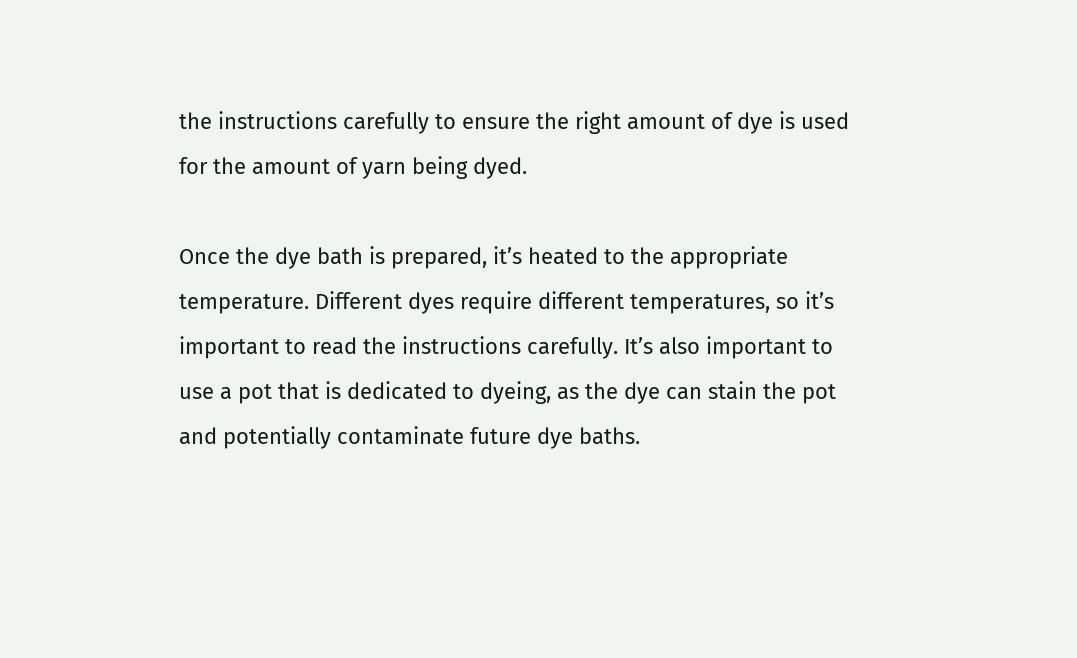the instructions carefully to ensure the right amount of dye is used for the amount of yarn being dyed.

Once the dye bath is prepared, it’s heated to the appropriate temperature. Different dyes require different temperatures, so it’s important to read the instructions carefully. It’s also important to use a pot that is dedicated to dyeing, as the dye can stain the pot and potentially contaminate future dye baths.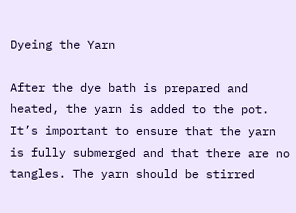Dyeing the Yarn

After the dye bath is prepared and heated, the yarn is added to the pot. It’s important to ensure that the yarn is fully submerged and that there are no tangles. The yarn should be stirred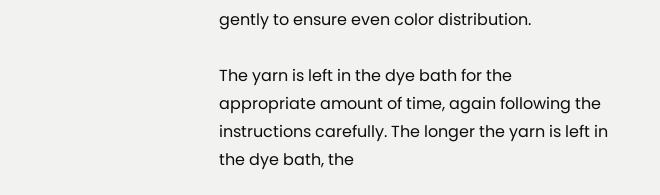gently to ensure even color distribution.

The yarn is left in the dye bath for the appropriate amount of time, again following the instructions carefully. The longer the yarn is left in the dye bath, the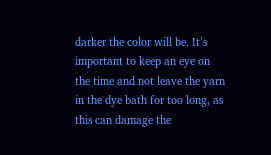darker the color will be. It’s important to keep an eye on the time and not leave the yarn in the dye bath for too long, as this can damage the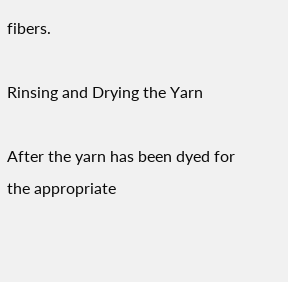fibers.

Rinsing and Drying the Yarn

After the yarn has been dyed for the appropriate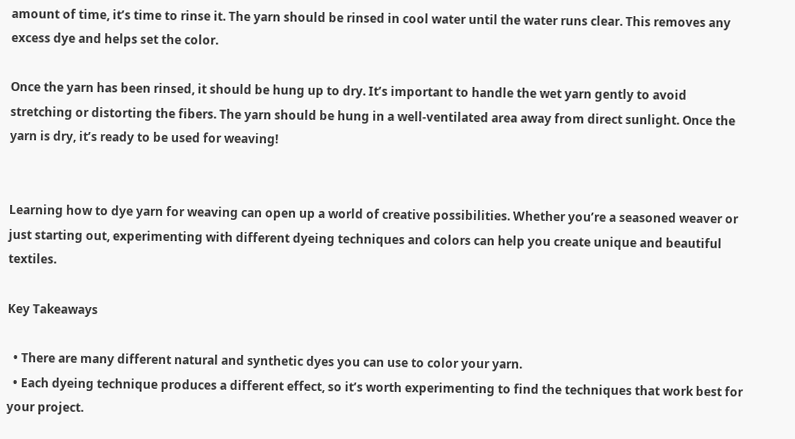amount of time, it’s time to rinse it. The yarn should be rinsed in cool water until the water runs clear. This removes any excess dye and helps set the color.

Once the yarn has been rinsed, it should be hung up to dry. It’s important to handle the wet yarn gently to avoid stretching or distorting the fibers. The yarn should be hung in a well-ventilated area away from direct sunlight. Once the yarn is dry, it’s ready to be used for weaving!


Learning how to dye yarn for weaving can open up a world of creative possibilities. Whether you’re a seasoned weaver or just starting out, experimenting with different dyeing techniques and colors can help you create unique and beautiful textiles.

Key Takeaways

  • There are many different natural and synthetic dyes you can use to color your yarn.
  • Each dyeing technique produces a different effect, so it’s worth experimenting to find the techniques that work best for your project.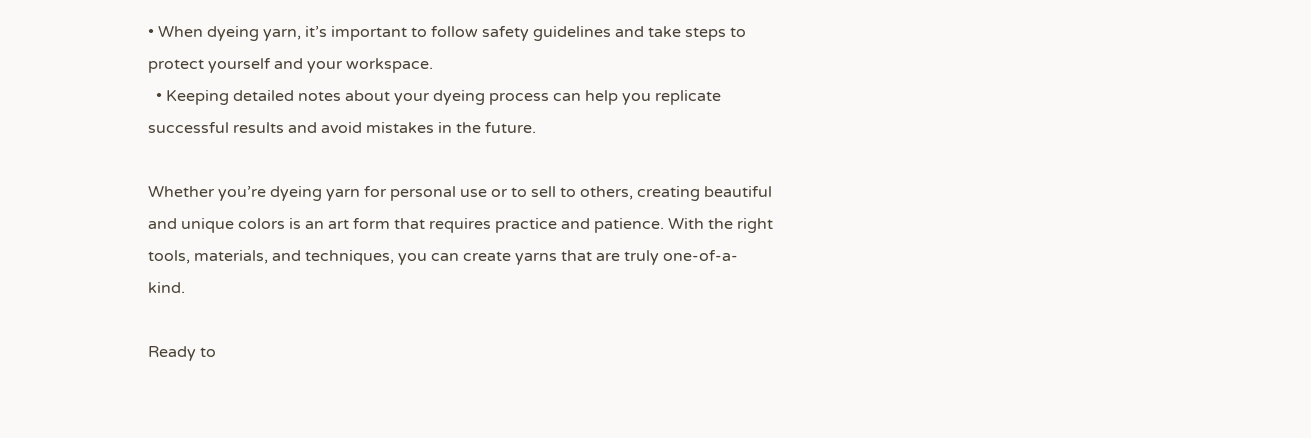• When dyeing yarn, it’s important to follow safety guidelines and take steps to protect yourself and your workspace.
  • Keeping detailed notes about your dyeing process can help you replicate successful results and avoid mistakes in the future.

Whether you’re dyeing yarn for personal use or to sell to others, creating beautiful and unique colors is an art form that requires practice and patience. With the right tools, materials, and techniques, you can create yarns that are truly one-of-a-kind.

Ready to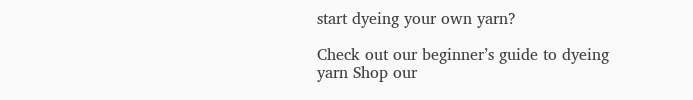start dyeing your own yarn?

Check out our beginner’s guide to dyeing yarn Shop our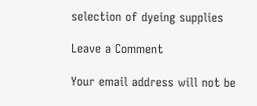selection of dyeing supplies

Leave a Comment

Your email address will not be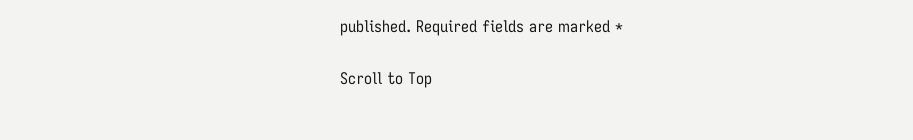published. Required fields are marked *

Scroll to Top